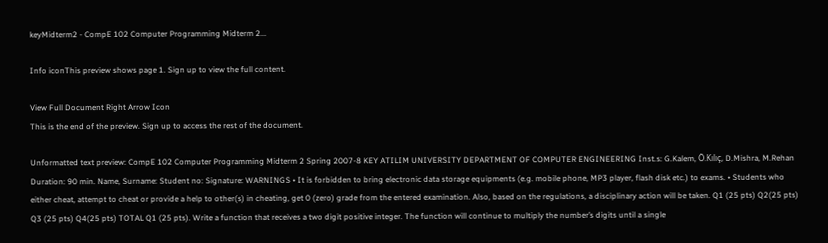keyMidterm2 - CompE 102 Computer Programming Midterm 2...

Info iconThis preview shows page 1. Sign up to view the full content.

View Full Document Right Arrow Icon
This is the end of the preview. Sign up to access the rest of the document.

Unformatted text preview: CompE 102 Computer Programming Midterm 2 Spring 2007-8 KEY ATILIM UNIVERSITY DEPARTMENT OF COMPUTER ENGINEERING Inst.s: G.Kalem, Ö.Kılıç, D.Mishra, M.Rehan Duration: 90 min. Name, Surname: Student no: Signature: WARNINGS • It is forbidden to bring electronic data storage equipments (e.g. mobile phone, MP3 player, flash disk etc.) to exams. • Students who either cheat, attempt to cheat or provide a help to other(s) in cheating, get 0 (zero) grade from the entered examination. Also, based on the regulations, a disciplinary action will be taken. Q1 (25 pts) Q2(25 pts) Q3 (25 pts) Q4(25 pts) TOTAL Q1 (25 pts). Write a function that receives a two digit positive integer. The function will continue to multiply the number’s digits until a single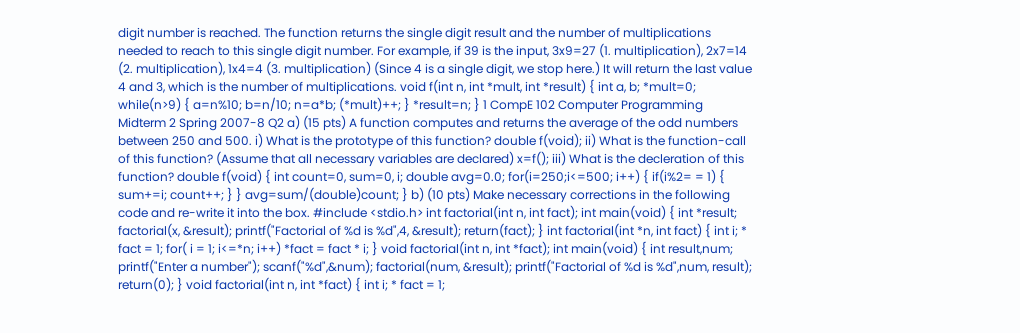digit number is reached. The function returns the single digit result and the number of multiplications needed to reach to this single digit number. For example, if 39 is the input, 3x9=27 (1. multiplication), 2x7=14 (2. multiplication), 1x4=4 (3. multiplication) (Since 4 is a single digit, we stop here.) It will return the last value 4 and 3, which is the number of multiplications. void f(int n, int *mult, int *result) { int a, b; *mult=0; while(n>9) { a=n%10; b=n/10; n=a*b; (*mult)++; } *result=n; } 1 CompE 102 Computer Programming Midterm 2 Spring 2007-8 Q2 a) (15 pts) A function computes and returns the average of the odd numbers between 250 and 500. i) What is the prototype of this function? double f(void); ii) What is the function-call of this function? (Assume that all necessary variables are declared) x=f(); iii) What is the decleration of this function? double f(void) { int count=0, sum=0, i; double avg=0.0; for(i=250;i<=500; i++) { if(i%2= = 1) { sum+=i; count++; } } avg=sum/(double)count; } b) (10 pts) Make necessary corrections in the following code and re-write it into the box. #include <stdio.h> int factorial(int n, int fact); int main(void) { int *result; factorial(x, &result); printf("Factorial of %d is %d",4, &result); return(fact); } int factorial(int *n, int fact) { int i; * fact = 1; for( i = 1; i<=*n; i++) *fact = fact * i; } void factorial(int n, int *fact); int main(void) { int result,num; printf("Enter a number"); scanf("%d",&num); factorial(num, &result); printf("Factorial of %d is %d",num, result); return(0); } void factorial(int n, int *fact) { int i; * fact = 1;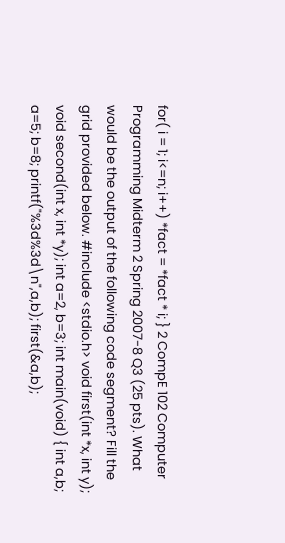for( i = 1; i<=n; i++) *fact = *fact * i; } 2 CompE 102 Computer Programming Midterm 2 Spring 2007-8 Q3 (25 pts). What would be the output of the following code segment? Fill the grid provided below. #include <stdio.h> void first(int *x, int y); void second(int x, int *y); int a=2, b=3; int main(void) { int a,b; a=5; b=8; printf("%3d%3d\n",a,b); first(&a,b);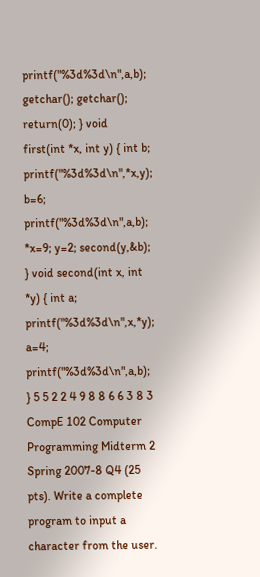printf("%3d%3d\n",a,b); getchar(); getchar(); return(0); } void first(int *x, int y) { int b; printf("%3d%3d\n",*x,y); b=6; printf("%3d%3d\n",a,b); *x=9; y=2; second(y,&b); } void second(int x, int *y) { int a; printf("%3d%3d\n",x,*y); a=4; printf("%3d%3d\n",a,b); } 5 5 2 2 4 9 8 8 6 6 3 8 3 CompE 102 Computer Programming Midterm 2 Spring 2007-8 Q4 (25 pts). Write a complete program to input a character from the user.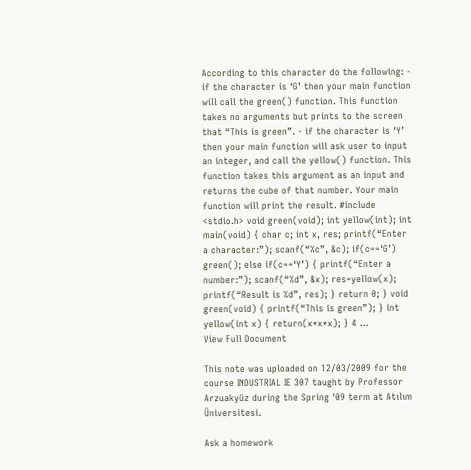According to this character do the following: - if the character is ‘G’ then your main function will call the green() function. This function takes no arguments but prints to the screen that “This is green”. - if the character is ‘Y’ then your main function will ask user to input an integer, and call the yellow() function. This function takes this argument as an input and returns the cube of that number. Your main function will print the result. #include <stdio.h> void green(void); int yellow(int); int main(void) { char c; int x, res; printf(“Enter a character:”); scanf(“%c”, &c); if(c==‘G’) green(); else if(c==‘Y’) { printf(“Enter a number:”); scanf(“%d”, &x); res=yellow(x); printf(“Result is %d”, res); } return 0; } void green(void) { printf(“This is green”); } int yellow(int x) { return(x*x*x); } 4 ...
View Full Document

This note was uploaded on 12/03/2009 for the course INDUSTRIAL IE 307 taught by Professor Arzuakyüz during the Spring '09 term at Atılım Üniversitesi.

Ask a homework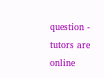question - tutors are online